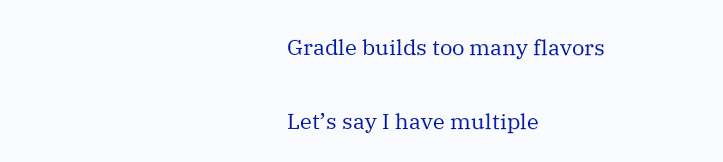Gradle builds too many flavors

Let’s say I have multiple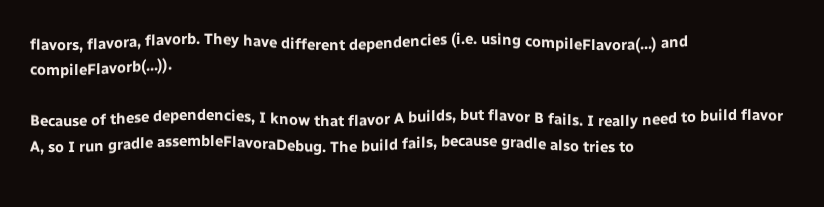flavors, flavora, flavorb. They have different dependencies (i.e. using compileFlavora(...) and compileFlavorb(...)).

Because of these dependencies, I know that flavor A builds, but flavor B fails. I really need to build flavor A, so I run gradle assembleFlavoraDebug. The build fails, because gradle also tries to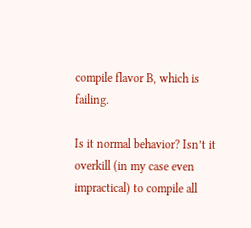compile flavor B, which is failing.

Is it normal behavior? Isn’t it overkill (in my case even impractical) to compile all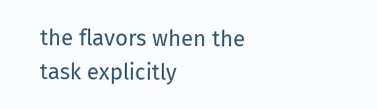the flavors when the task explicitly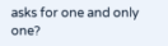asks for one and only one?